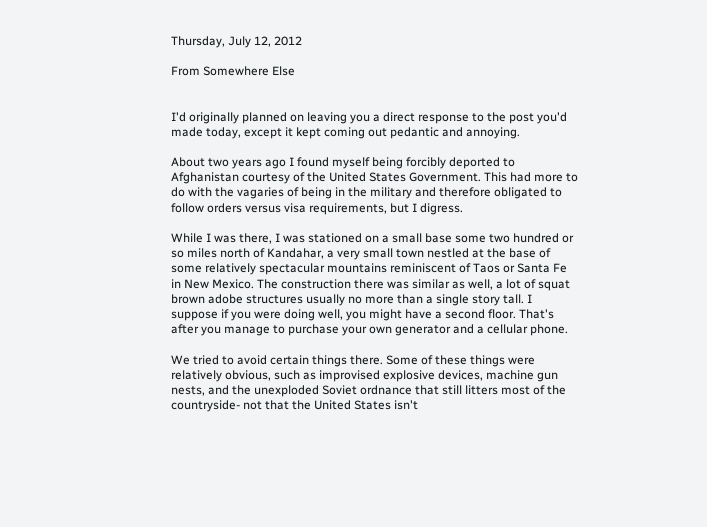Thursday, July 12, 2012

From Somewhere Else


I'd originally planned on leaving you a direct response to the post you'd made today, except it kept coming out pedantic and annoying.

About two years ago I found myself being forcibly deported to Afghanistan courtesy of the United States Government. This had more to do with the vagaries of being in the military and therefore obligated to follow orders versus visa requirements, but I digress.

While I was there, I was stationed on a small base some two hundred or so miles north of Kandahar, a very small town nestled at the base of some relatively spectacular mountains reminiscent of Taos or Santa Fe in New Mexico. The construction there was similar as well, a lot of squat brown adobe structures usually no more than a single story tall. I suppose if you were doing well, you might have a second floor. That's after you manage to purchase your own generator and a cellular phone.

We tried to avoid certain things there. Some of these things were relatively obvious, such as improvised explosive devices, machine gun nests, and the unexploded Soviet ordnance that still litters most of the countryside- not that the United States isn't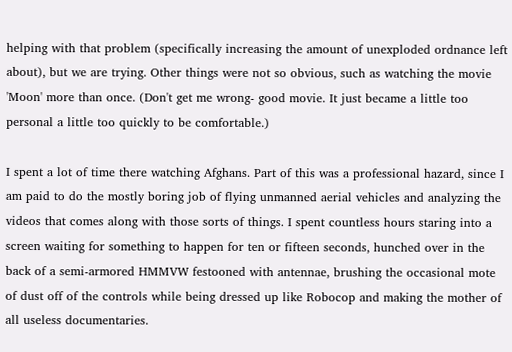helping with that problem (specifically increasing the amount of unexploded ordnance left about), but we are trying. Other things were not so obvious, such as watching the movie 'Moon' more than once. (Don't get me wrong- good movie. It just became a little too personal a little too quickly to be comfortable.)

I spent a lot of time there watching Afghans. Part of this was a professional hazard, since I am paid to do the mostly boring job of flying unmanned aerial vehicles and analyzing the videos that comes along with those sorts of things. I spent countless hours staring into a screen waiting for something to happen for ten or fifteen seconds, hunched over in the back of a semi-armored HMMVW festooned with antennae, brushing the occasional mote of dust off of the controls while being dressed up like Robocop and making the mother of all useless documentaries.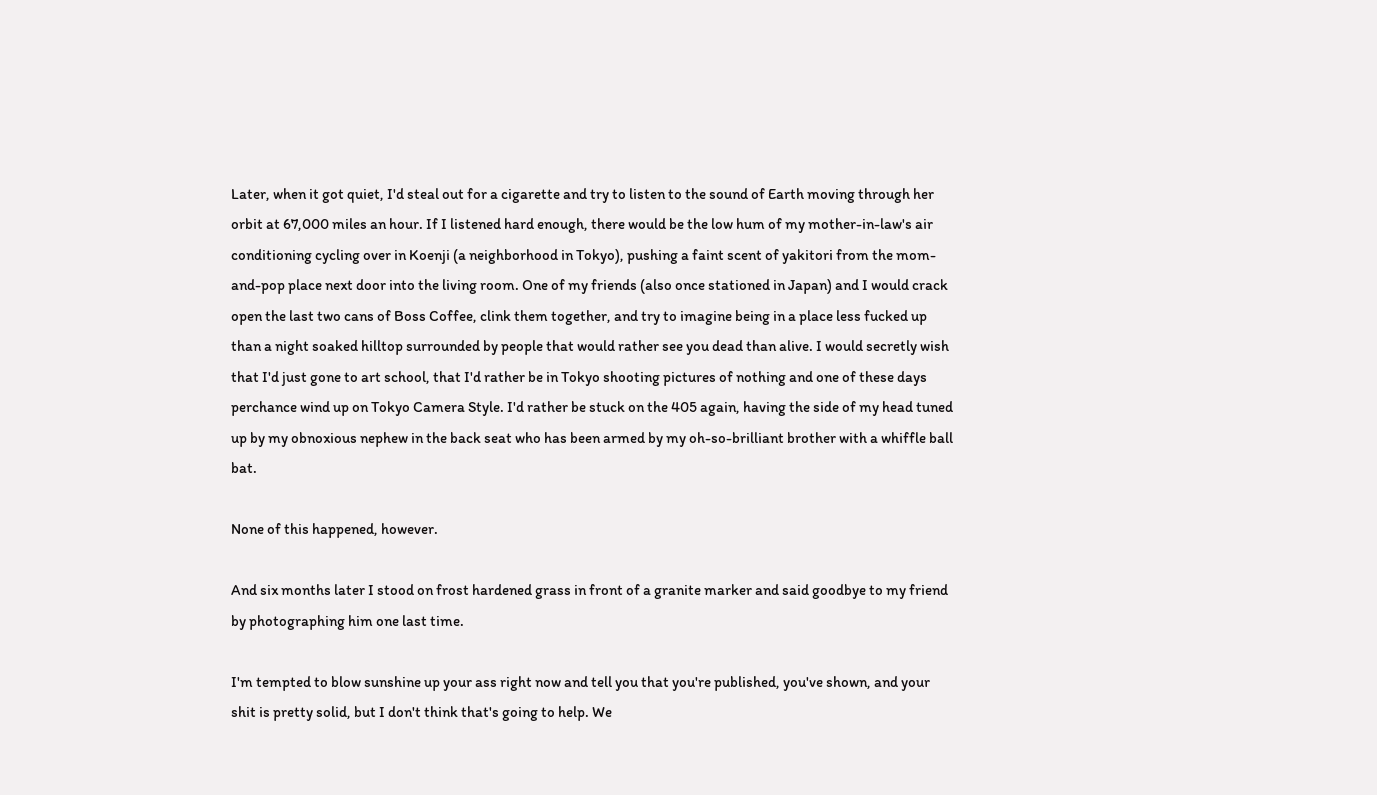Later, when it got quiet, I'd steal out for a cigarette and try to listen to the sound of Earth moving through her orbit at 67,000 miles an hour. If I listened hard enough, there would be the low hum of my mother-in-law's air conditioning cycling over in Koenji (a neighborhood in Tokyo), pushing a faint scent of yakitori from the mom-and-pop place next door into the living room. One of my friends (also once stationed in Japan) and I would crack open the last two cans of Boss Coffee, clink them together, and try to imagine being in a place less fucked up than a night soaked hilltop surrounded by people that would rather see you dead than alive. I would secretly wish that I'd just gone to art school, that I'd rather be in Tokyo shooting pictures of nothing and one of these days perchance wind up on Tokyo Camera Style. I'd rather be stuck on the 405 again, having the side of my head tuned up by my obnoxious nephew in the back seat who has been armed by my oh-so-brilliant brother with a whiffle ball bat.

None of this happened, however.

And six months later I stood on frost hardened grass in front of a granite marker and said goodbye to my friend by photographing him one last time.

I'm tempted to blow sunshine up your ass right now and tell you that you're published, you've shown, and your shit is pretty solid, but I don't think that's going to help. We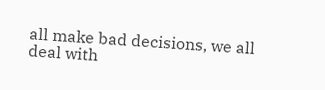all make bad decisions, we all deal with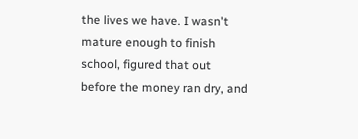the lives we have. I wasn't mature enough to finish school, figured that out before the money ran dry, and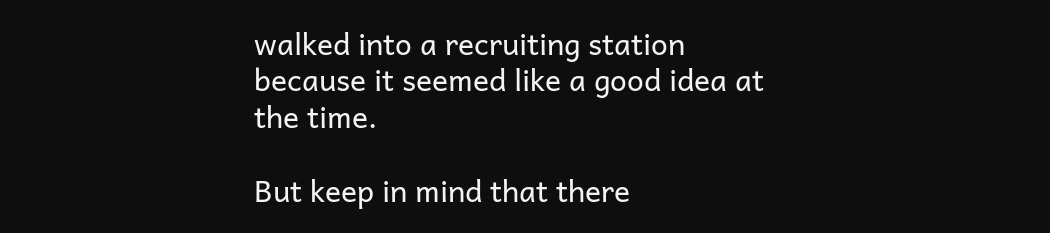walked into a recruiting station because it seemed like a good idea at the time.

But keep in mind that there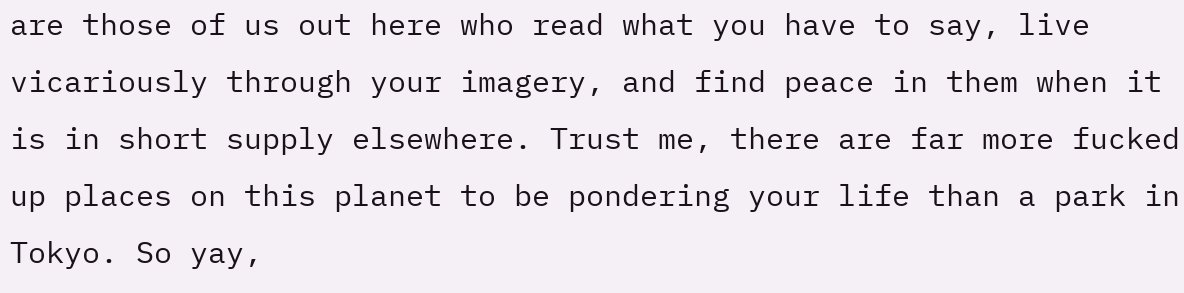are those of us out here who read what you have to say, live vicariously through your imagery, and find peace in them when it is in short supply elsewhere. Trust me, there are far more fucked up places on this planet to be pondering your life than a park in Tokyo. So yay,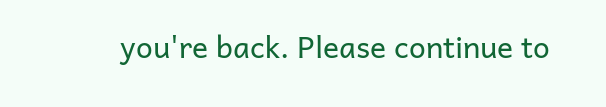you're back. Please continue to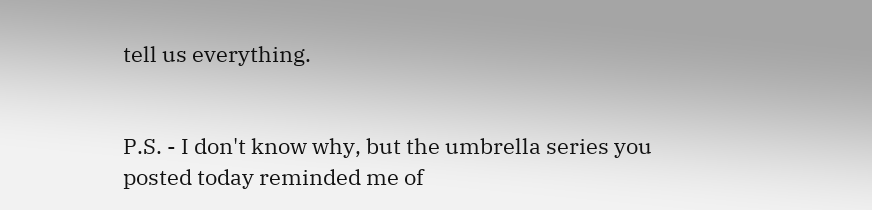tell us everything.


P.S. - I don't know why, but the umbrella series you posted today reminded me of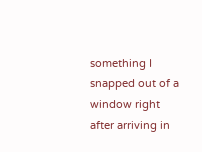something I snapped out of a window right after arriving in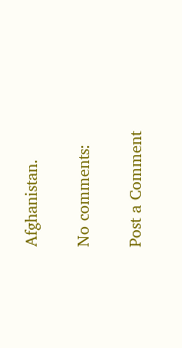Afghanistan.

No comments:

Post a Comment